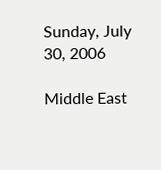Sunday, July 30, 2006

Middle East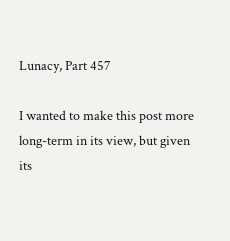Lunacy, Part 457

I wanted to make this post more long-term in its view, but given its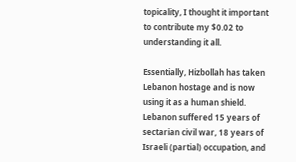topicality, I thought it important to contribute my $0.02 to understanding it all.

Essentially, Hizbollah has taken Lebanon hostage and is now using it as a human shield. Lebanon suffered 15 years of sectarian civil war, 18 years of Israeli (partial) occupation, and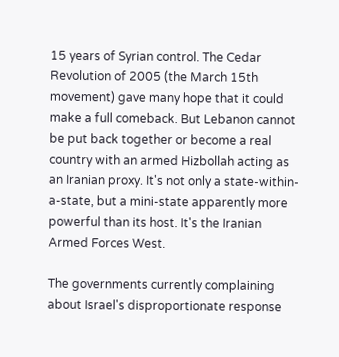15 years of Syrian control. The Cedar Revolution of 2005 (the March 15th movement) gave many hope that it could make a full comeback. But Lebanon cannot be put back together or become a real country with an armed Hizbollah acting as an Iranian proxy. It's not only a state-within-a-state, but a mini-state apparently more powerful than its host. It's the Iranian Armed Forces West.

The governments currently complaining about Israel's disproportionate response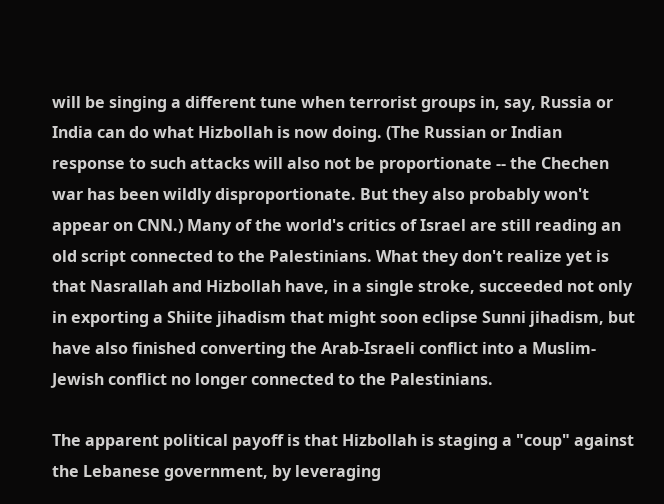will be singing a different tune when terrorist groups in, say, Russia or India can do what Hizbollah is now doing. (The Russian or Indian response to such attacks will also not be proportionate -- the Chechen war has been wildly disproportionate. But they also probably won't appear on CNN.) Many of the world's critics of Israel are still reading an old script connected to the Palestinians. What they don't realize yet is that Nasrallah and Hizbollah have, in a single stroke, succeeded not only in exporting a Shiite jihadism that might soon eclipse Sunni jihadism, but have also finished converting the Arab-Israeli conflict into a Muslim-Jewish conflict no longer connected to the Palestinians.

The apparent political payoff is that Hizbollah is staging a "coup" against the Lebanese government, by leveraging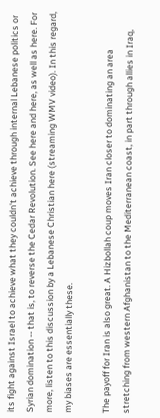its fight against Israel to achieve what they couldn't achieve through internal Lebanese politics or Syrian domination -- that is, to reverse the Cedar Revolution. See here and here, as well as here. For more, listen to this discussion by a Lebanese Christian here (streaming WMV video). In this regard, my biases are essentially these.

The payoff for Iran is also great. A Hizbollah coup moves Iran closer to dominating an area stretching from western Afghanistan to the Mediterranean coast, in part through allies in Iraq,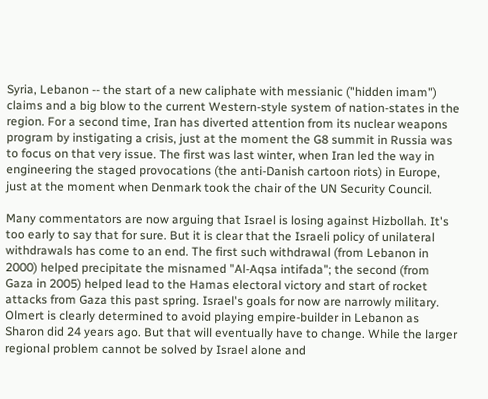Syria, Lebanon -- the start of a new caliphate with messianic ("hidden imam") claims and a big blow to the current Western-style system of nation-states in the region. For a second time, Iran has diverted attention from its nuclear weapons program by instigating a crisis, just at the moment the G8 summit in Russia was to focus on that very issue. The first was last winter, when Iran led the way in engineering the staged provocations (the anti-Danish cartoon riots) in Europe, just at the moment when Denmark took the chair of the UN Security Council.

Many commentators are now arguing that Israel is losing against Hizbollah. It's too early to say that for sure. But it is clear that the Israeli policy of unilateral withdrawals has come to an end. The first such withdrawal (from Lebanon in 2000) helped precipitate the misnamed "Al-Aqsa intifada"; the second (from Gaza in 2005) helped lead to the Hamas electoral victory and start of rocket attacks from Gaza this past spring. Israel's goals for now are narrowly military. Olmert is clearly determined to avoid playing empire-builder in Lebanon as Sharon did 24 years ago. But that will eventually have to change. While the larger regional problem cannot be solved by Israel alone and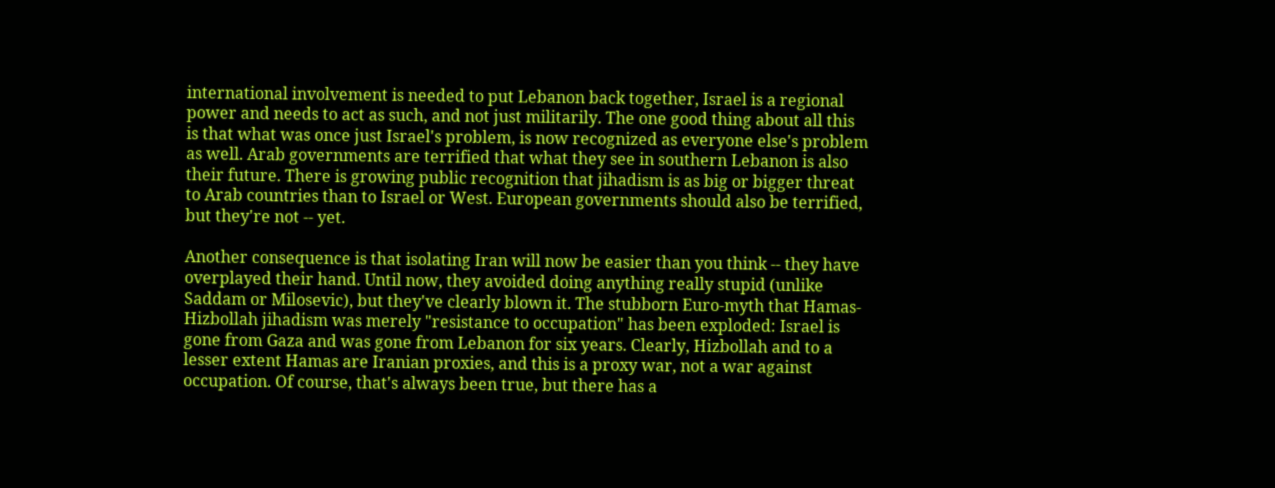international involvement is needed to put Lebanon back together, Israel is a regional power and needs to act as such, and not just militarily. The one good thing about all this is that what was once just Israel's problem, is now recognized as everyone else's problem as well. Arab governments are terrified that what they see in southern Lebanon is also their future. There is growing public recognition that jihadism is as big or bigger threat to Arab countries than to Israel or West. European governments should also be terrified, but they're not -- yet.

Another consequence is that isolating Iran will now be easier than you think -- they have overplayed their hand. Until now, they avoided doing anything really stupid (unlike Saddam or Milosevic), but they've clearly blown it. The stubborn Euro-myth that Hamas-Hizbollah jihadism was merely "resistance to occupation" has been exploded: Israel is gone from Gaza and was gone from Lebanon for six years. Clearly, Hizbollah and to a lesser extent Hamas are Iranian proxies, and this is a proxy war, not a war against occupation. Of course, that's always been true, but there has a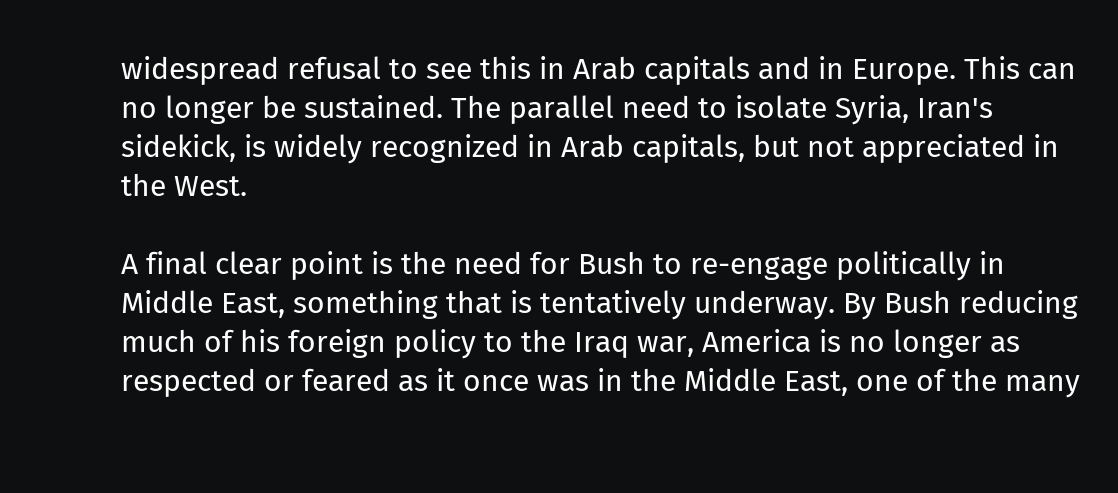widespread refusal to see this in Arab capitals and in Europe. This can no longer be sustained. The parallel need to isolate Syria, Iran's sidekick, is widely recognized in Arab capitals, but not appreciated in the West.

A final clear point is the need for Bush to re-engage politically in Middle East, something that is tentatively underway. By Bush reducing much of his foreign policy to the Iraq war, America is no longer as respected or feared as it once was in the Middle East, one of the many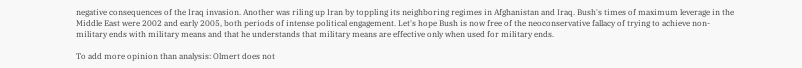negative consequences of the Iraq invasion. Another was riling up Iran by toppling its neighboring regimes in Afghanistan and Iraq. Bush's times of maximum leverage in the Middle East were 2002 and early 2005, both periods of intense political engagement. Let's hope Bush is now free of the neoconservative fallacy of trying to achieve non-military ends with military means and that he understands that military means are effective only when used for military ends.

To add more opinion than analysis: Olmert does not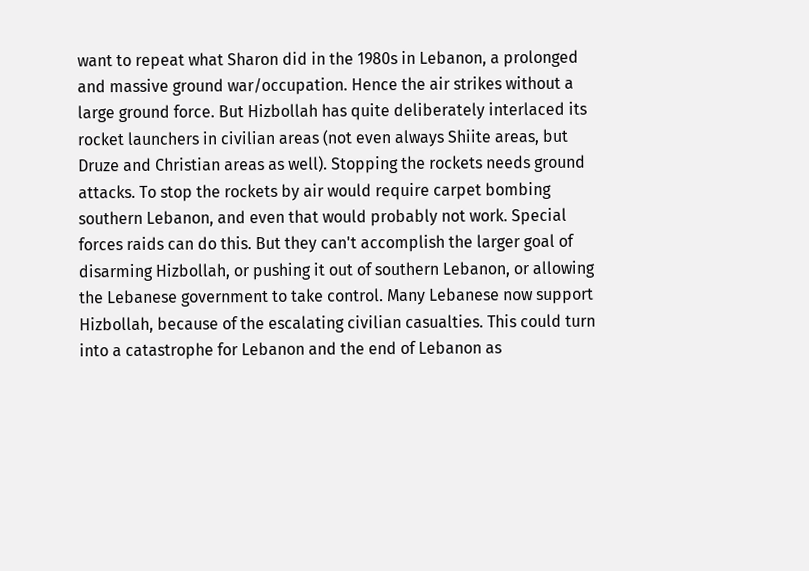want to repeat what Sharon did in the 1980s in Lebanon, a prolonged and massive ground war/occupation. Hence the air strikes without a large ground force. But Hizbollah has quite deliberately interlaced its rocket launchers in civilian areas (not even always Shiite areas, but Druze and Christian areas as well). Stopping the rockets needs ground attacks. To stop the rockets by air would require carpet bombing southern Lebanon, and even that would probably not work. Special forces raids can do this. But they can't accomplish the larger goal of disarming Hizbollah, or pushing it out of southern Lebanon, or allowing the Lebanese government to take control. Many Lebanese now support Hizbollah, because of the escalating civilian casualties. This could turn into a catastrophe for Lebanon and the end of Lebanon as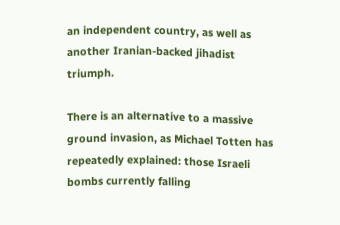an independent country, as well as another Iranian-backed jihadist triumph.

There is an alternative to a massive ground invasion, as Michael Totten has repeatedly explained: those Israeli bombs currently falling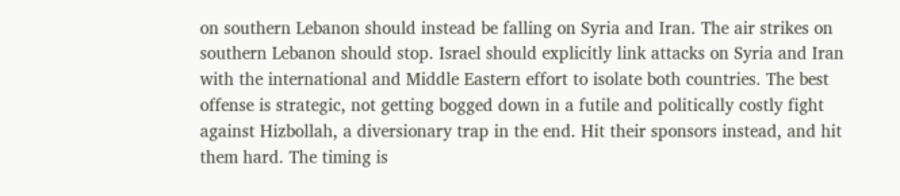on southern Lebanon should instead be falling on Syria and Iran. The air strikes on southern Lebanon should stop. Israel should explicitly link attacks on Syria and Iran with the international and Middle Eastern effort to isolate both countries. The best offense is strategic, not getting bogged down in a futile and politically costly fight against Hizbollah, a diversionary trap in the end. Hit their sponsors instead, and hit them hard. The timing is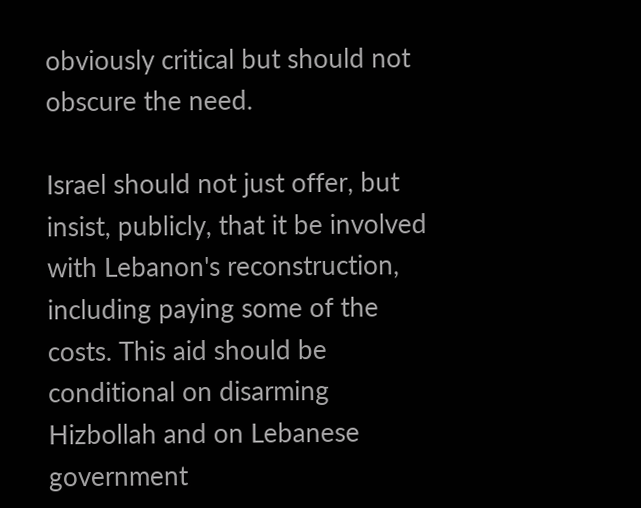obviously critical but should not obscure the need.

Israel should not just offer, but insist, publicly, that it be involved with Lebanon's reconstruction, including paying some of the costs. This aid should be conditional on disarming Hizbollah and on Lebanese government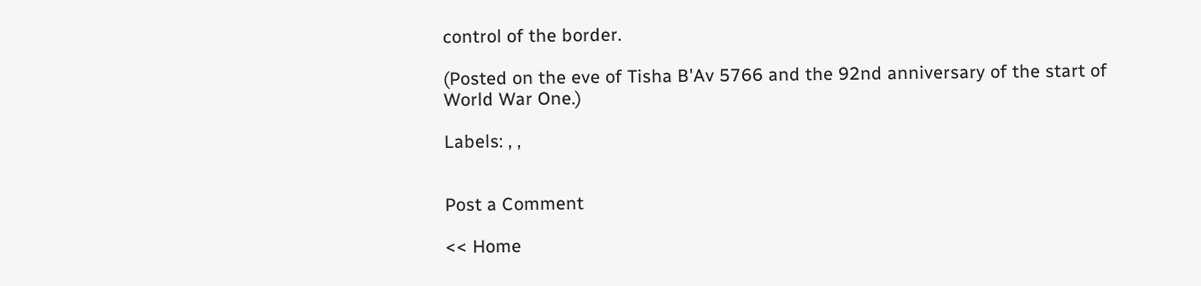control of the border.

(Posted on the eve of Tisha B'Av 5766 and the 92nd anniversary of the start of World War One.)

Labels: , ,


Post a Comment

<< Home